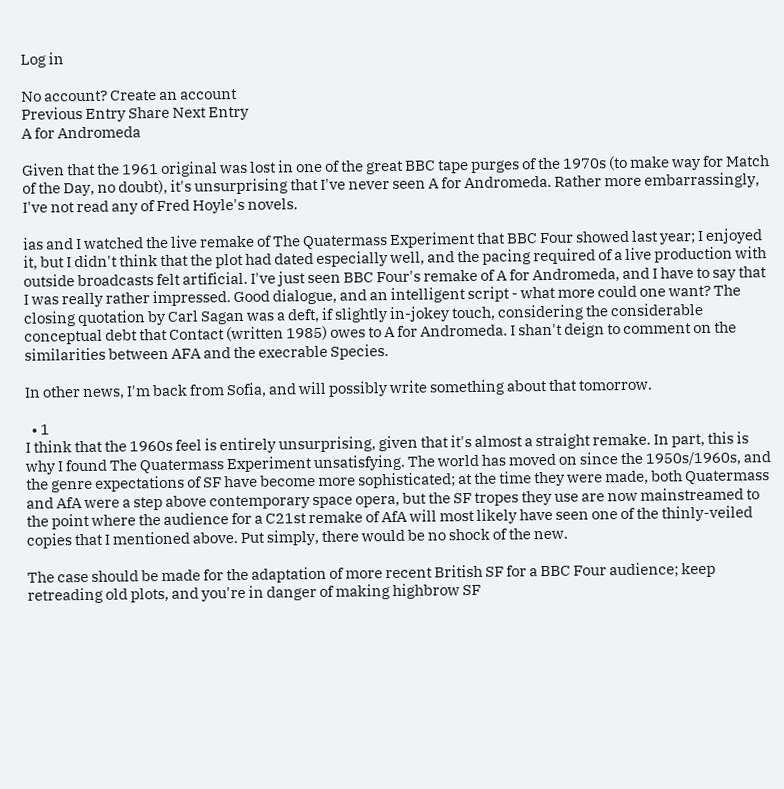Log in

No account? Create an account
Previous Entry Share Next Entry
A for Andromeda

Given that the 1961 original was lost in one of the great BBC tape purges of the 1970s (to make way for Match of the Day, no doubt), it's unsurprising that I've never seen A for Andromeda. Rather more embarrassingly, I've not read any of Fred Hoyle's novels.

ias and I watched the live remake of The Quatermass Experiment that BBC Four showed last year; I enjoyed it, but I didn't think that the plot had dated especially well, and the pacing required of a live production with outside broadcasts felt artificial. I've just seen BBC Four's remake of A for Andromeda, and I have to say that I was really rather impressed. Good dialogue, and an intelligent script - what more could one want? The closing quotation by Carl Sagan was a deft, if slightly in-jokey touch, considering the considerable conceptual debt that Contact (written 1985) owes to A for Andromeda. I shan't deign to comment on the similarities between AFA and the execrable Species.

In other news, I'm back from Sofia, and will possibly write something about that tomorrow.

  • 1
I think that the 1960s feel is entirely unsurprising, given that it's almost a straight remake. In part, this is why I found The Quatermass Experiment unsatisfying. The world has moved on since the 1950s/1960s, and the genre expectations of SF have become more sophisticated; at the time they were made, both Quatermass and AfA were a step above contemporary space opera, but the SF tropes they use are now mainstreamed to the point where the audience for a C21st remake of AfA will most likely have seen one of the thinly-veiled copies that I mentioned above. Put simply, there would be no shock of the new.

The case should be made for the adaptation of more recent British SF for a BBC Four audience; keep retreading old plots, and you're in danger of making highbrow SF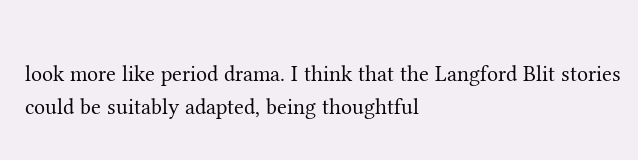look more like period drama. I think that the Langford Blit stories could be suitably adapted, being thoughtful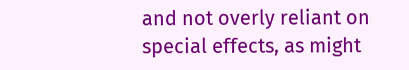and not overly reliant on special effects, as might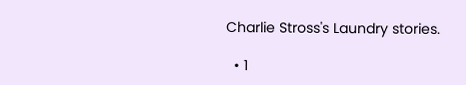Charlie Stross's Laundry stories.

  • 1